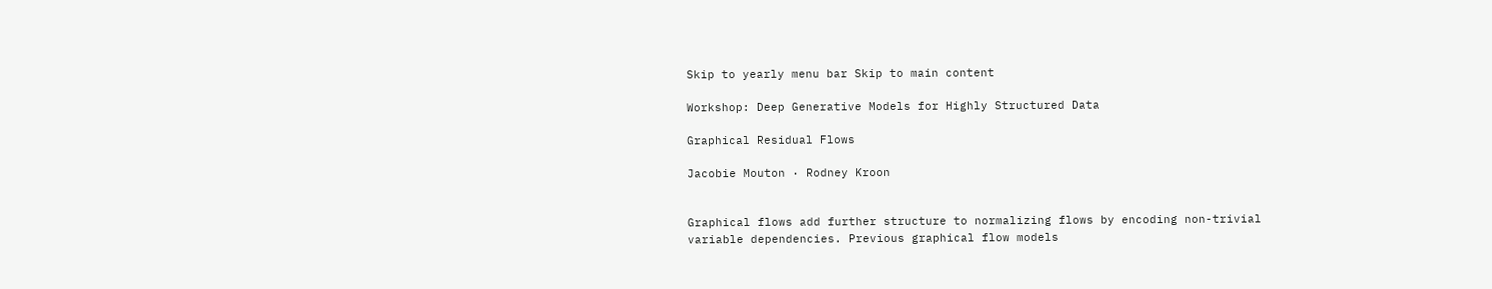Skip to yearly menu bar Skip to main content

Workshop: Deep Generative Models for Highly Structured Data

Graphical Residual Flows

Jacobie Mouton · Rodney Kroon


Graphical flows add further structure to normalizing flows by encoding non-trivial variable dependencies. Previous graphical flow models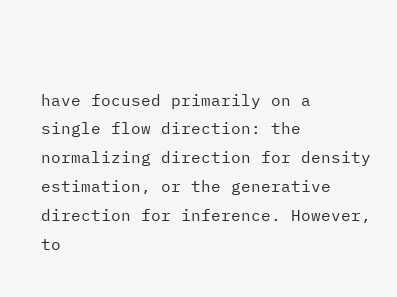have focused primarily on a single flow direction: the normalizing direction for density estimation, or the generative direction for inference. However, to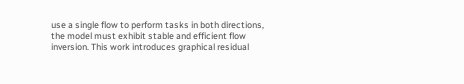use a single flow to perform tasks in both directions, the model must exhibit stable and efficient flow inversion. This work introduces graphical residual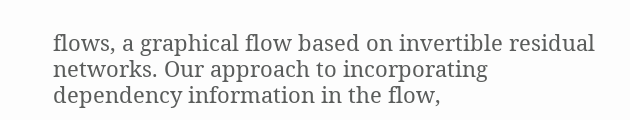flows, a graphical flow based on invertible residual networks. Our approach to incorporating dependency information in the flow,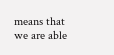means that we are able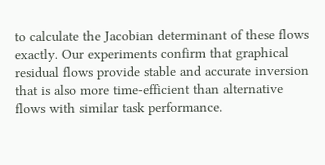to calculate the Jacobian determinant of these flows exactly. Our experiments confirm that graphical residual flows provide stable and accurate inversion that is also more time-efficient than alternative flows with similar task performance.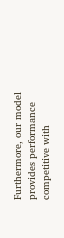Furthermore, our model provides performance competitive with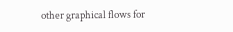other graphical flows for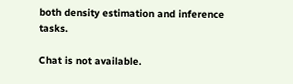both density estimation and inference tasks.

Chat is not available.